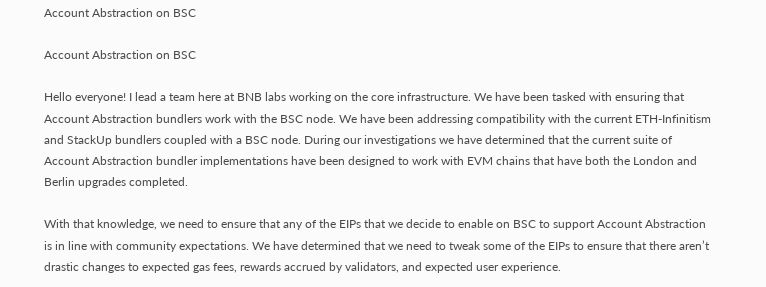Account Abstraction on BSC

Account Abstraction on BSC

Hello everyone! I lead a team here at BNB labs working on the core infrastructure. We have been tasked with ensuring that Account Abstraction bundlers work with the BSC node. We have been addressing compatibility with the current ETH-Infinitism and StackUp bundlers coupled with a BSC node. During our investigations we have determined that the current suite of Account Abstraction bundler implementations have been designed to work with EVM chains that have both the London and Berlin upgrades completed.

With that knowledge, we need to ensure that any of the EIPs that we decide to enable on BSC to support Account Abstraction is in line with community expectations. We have determined that we need to tweak some of the EIPs to ensure that there aren’t drastic changes to expected gas fees, rewards accrued by validators, and expected user experience.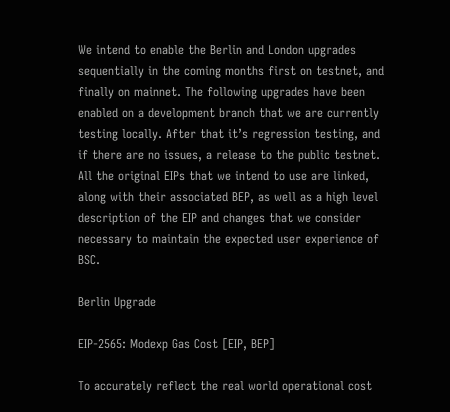We intend to enable the Berlin and London upgrades sequentially in the coming months first on testnet, and finally on mainnet. The following upgrades have been enabled on a development branch that we are currently testing locally. After that it’s regression testing, and if there are no issues, a release to the public testnet. All the original EIPs that we intend to use are linked, along with their associated BEP, as well as a high level description of the EIP and changes that we consider necessary to maintain the expected user experience of BSC.

Berlin Upgrade

EIP-2565: Modexp Gas Cost [EIP, BEP]

To accurately reflect the real world operational cost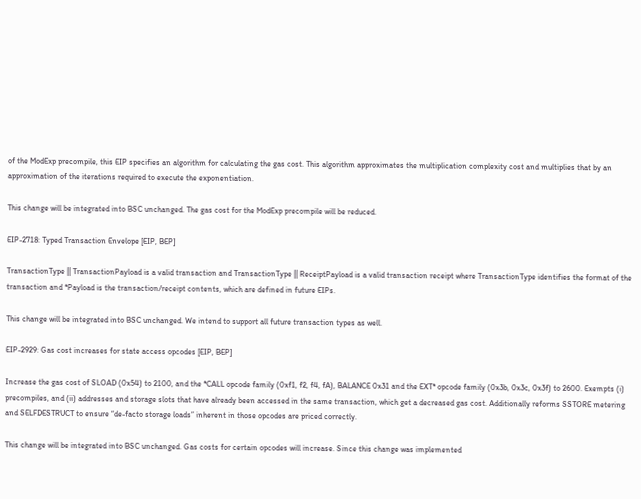of the ModExp precompile, this EIP specifies an algorithm for calculating the gas cost. This algorithm approximates the multiplication complexity cost and multiplies that by an approximation of the iterations required to execute the exponentiation.

This change will be integrated into BSC unchanged. The gas cost for the ModExp precompile will be reduced.

EIP-2718: Typed Transaction Envelope [EIP, BEP]

TransactionType || TransactionPayload is a valid transaction and TransactionType || ReceiptPayload is a valid transaction receipt where TransactionType identifies the format of the transaction and *Payload is the transaction/receipt contents, which are defined in future EIPs.

This change will be integrated into BSC unchanged. We intend to support all future transaction types as well.

EIP-2929: Gas cost increases for state access opcodes [EIP, BEP]

Increase the gas cost of SLOAD (0x54) to 2100, and the *CALL opcode family (0xf1, f2, f4, fA), BALANCE 0x31 and the EXT* opcode family (0x3b, 0x3c, 0x3f) to 2600. Exempts (i) precompiles, and (ii) addresses and storage slots that have already been accessed in the same transaction, which get a decreased gas cost. Additionally reforms SSTORE metering and SELFDESTRUCT to ensure “de-facto storage loads” inherent in those opcodes are priced correctly.

This change will be integrated into BSC unchanged. Gas costs for certain opcodes will increase. Since this change was implemented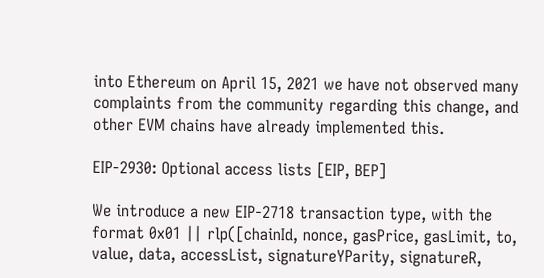into Ethereum on April 15, 2021 we have not observed many complaints from the community regarding this change, and other EVM chains have already implemented this.

EIP-2930: Optional access lists [EIP, BEP]

We introduce a new EIP-2718 transaction type, with the format 0x01 || rlp([chainId, nonce, gasPrice, gasLimit, to, value, data, accessList, signatureYParity, signatureR,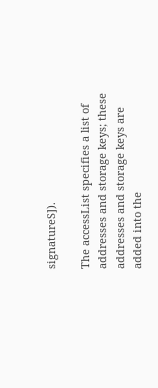signatureS]).

The accessList specifies a list of addresses and storage keys; these addresses and storage keys are added into the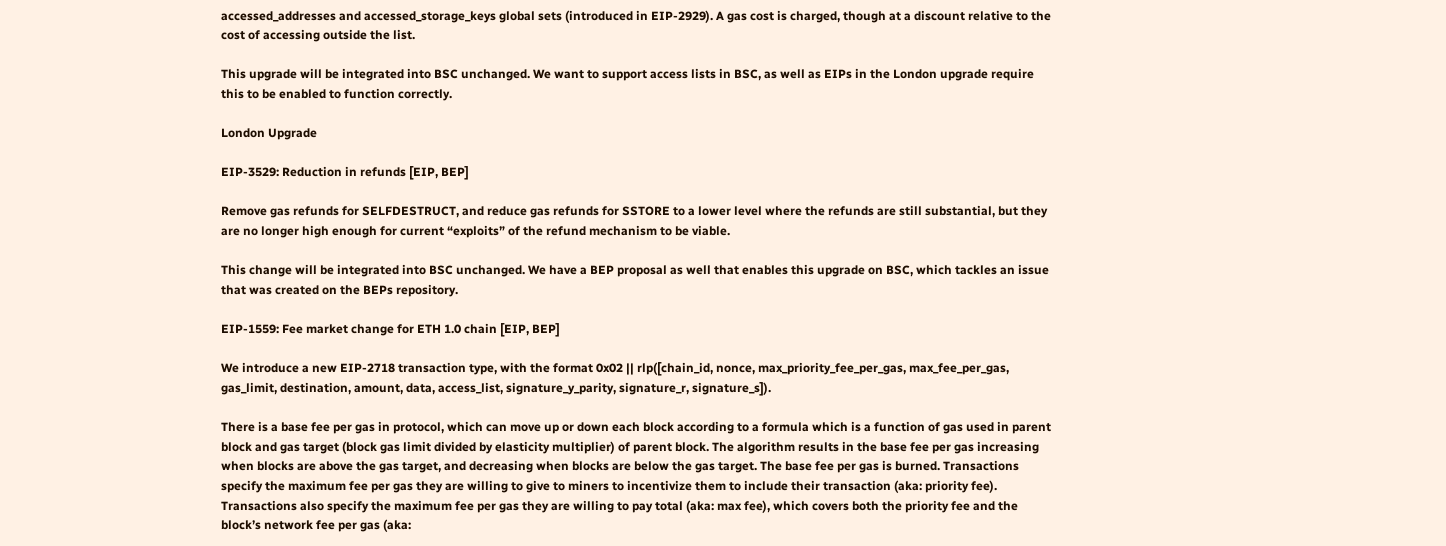accessed_addresses and accessed_storage_keys global sets (introduced in EIP-2929). A gas cost is charged, though at a discount relative to the cost of accessing outside the list.

This upgrade will be integrated into BSC unchanged. We want to support access lists in BSC, as well as EIPs in the London upgrade require this to be enabled to function correctly.

London Upgrade

EIP-3529: Reduction in refunds [EIP, BEP]

Remove gas refunds for SELFDESTRUCT, and reduce gas refunds for SSTORE to a lower level where the refunds are still substantial, but they are no longer high enough for current “exploits” of the refund mechanism to be viable.

This change will be integrated into BSC unchanged. We have a BEP proposal as well that enables this upgrade on BSC, which tackles an issue that was created on the BEPs repository.

EIP-1559: Fee market change for ETH 1.0 chain [EIP, BEP]

We introduce a new EIP-2718 transaction type, with the format 0x02 || rlp([chain_id, nonce, max_priority_fee_per_gas, max_fee_per_gas, gas_limit, destination, amount, data, access_list, signature_y_parity, signature_r, signature_s]).

There is a base fee per gas in protocol, which can move up or down each block according to a formula which is a function of gas used in parent block and gas target (block gas limit divided by elasticity multiplier) of parent block. The algorithm results in the base fee per gas increasing when blocks are above the gas target, and decreasing when blocks are below the gas target. The base fee per gas is burned. Transactions specify the maximum fee per gas they are willing to give to miners to incentivize them to include their transaction (aka: priority fee). Transactions also specify the maximum fee per gas they are willing to pay total (aka: max fee), which covers both the priority fee and the block’s network fee per gas (aka: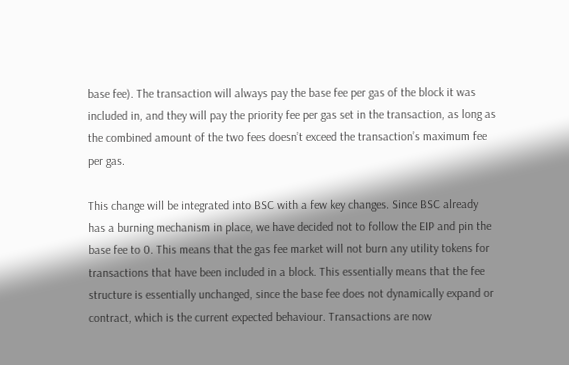base fee). The transaction will always pay the base fee per gas of the block it was included in, and they will pay the priority fee per gas set in the transaction, as long as the combined amount of the two fees doesn’t exceed the transaction’s maximum fee per gas.

This change will be integrated into BSC with a few key changes. Since BSC already has a burning mechanism in place, we have decided not to follow the EIP and pin the base fee to 0. This means that the gas fee market will not burn any utility tokens for transactions that have been included in a block. This essentially means that the fee structure is essentially unchanged, since the base fee does not dynamically expand or contract, which is the current expected behaviour. Transactions are now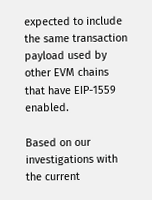expected to include the same transaction payload used by other EVM chains that have EIP-1559 enabled.

Based on our investigations with the current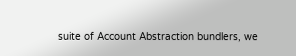suite of Account Abstraction bundlers, we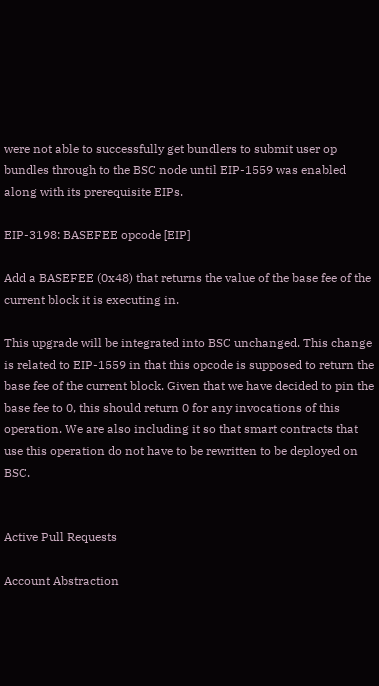were not able to successfully get bundlers to submit user op bundles through to the BSC node until EIP-1559 was enabled along with its prerequisite EIPs.

EIP-3198: BASEFEE opcode [EIP]

Add a BASEFEE (0x48) that returns the value of the base fee of the current block it is executing in.

This upgrade will be integrated into BSC unchanged. This change is related to EIP-1559 in that this opcode is supposed to return the base fee of the current block. Given that we have decided to pin the base fee to 0, this should return 0 for any invocations of this operation. We are also including it so that smart contracts that use this operation do not have to be rewritten to be deployed on BSC.


Active Pull Requests

Account Abstraction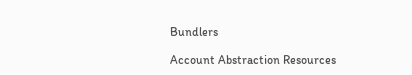Bundlers

Account Abstraction Resources